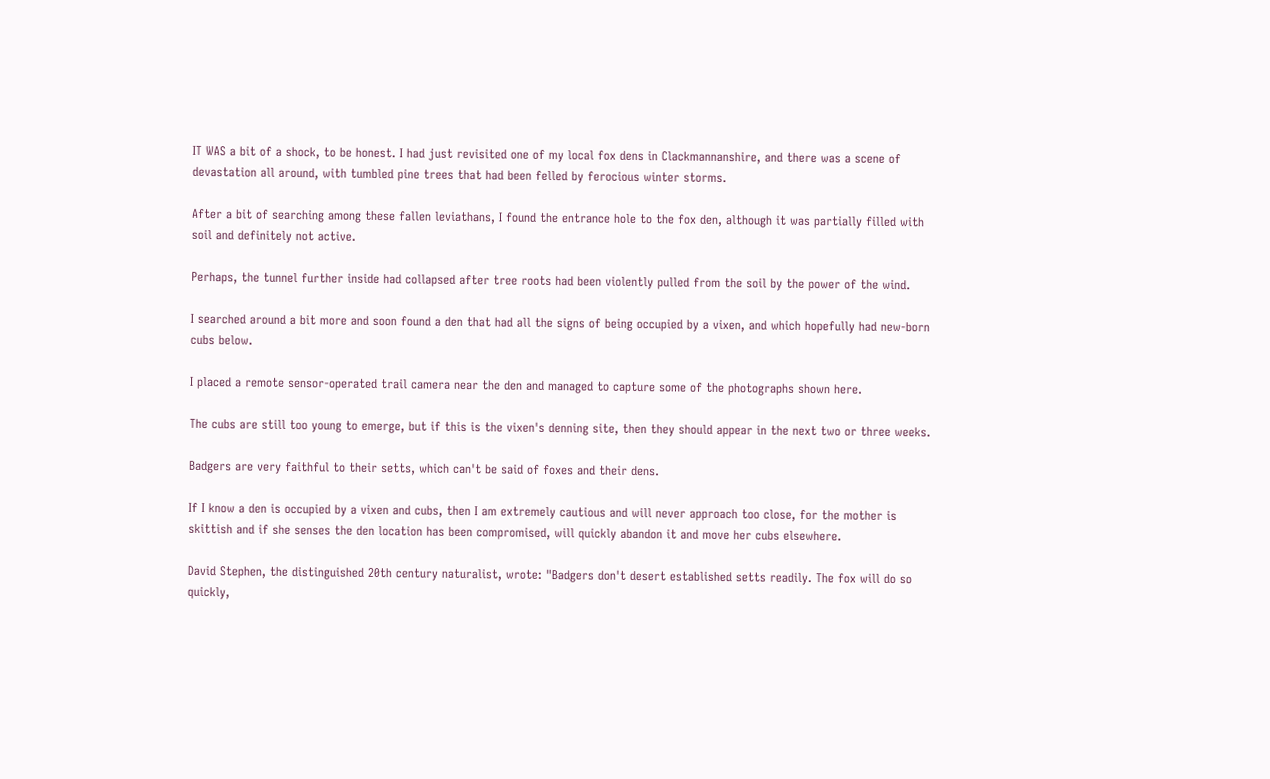IT WAS a bit of a shock, to be honest. I had just revisited one of my local fox dens in Clackmannanshire, and there was a scene of devastation all around, with tumbled pine trees that had been felled by ferocious winter storms.

After a bit of searching among these fallen leviathans, I found the entrance hole to the fox den, although it was partially filled with soil and definitely not active.

Perhaps, the tunnel further inside had collapsed after tree roots had been violently pulled from the soil by the power of the wind.

I searched around a bit more and soon found a den that had all the signs of being occupied by a vixen, and which hopefully had new-born cubs below.

I placed a remote sensor-operated trail camera near the den and managed to capture some of the photographs shown here.

The cubs are still too young to emerge, but if this is the vixen's denning site, then they should appear in the next two or three weeks.

Badgers are very faithful to their setts, which can't be said of foxes and their dens.

If I know a den is occupied by a vixen and cubs, then I am extremely cautious and will never approach too close, for the mother is skittish and if she senses the den location has been compromised, will quickly abandon it and move her cubs elsewhere.

David Stephen, the distinguished 20th century naturalist, wrote: "Badgers don't desert established setts readily. The fox will do so quickly,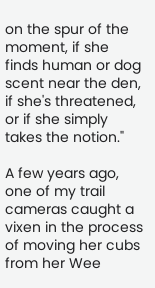on the spur of the moment, if she finds human or dog scent near the den, if she's threatened, or if she simply takes the notion."

A few years ago, one of my trail cameras caught a vixen in the process of moving her cubs from her Wee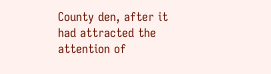County den, after it had attracted the attention of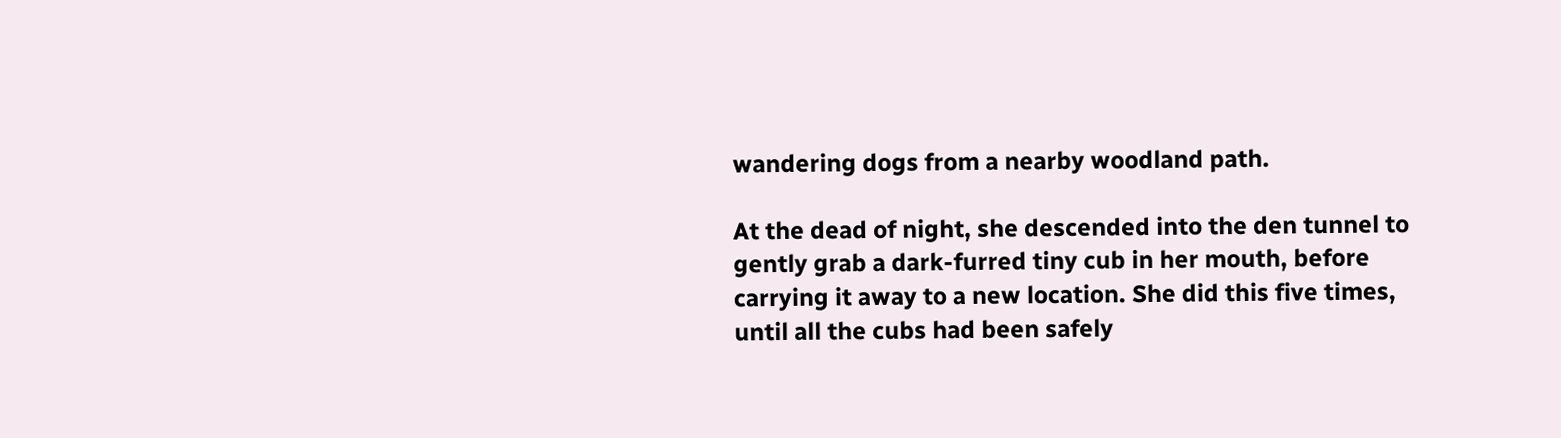wandering dogs from a nearby woodland path.

At the dead of night, she descended into the den tunnel to gently grab a dark-furred tiny cub in her mouth, before carrying it away to a new location. She did this five times, until all the cubs had been safely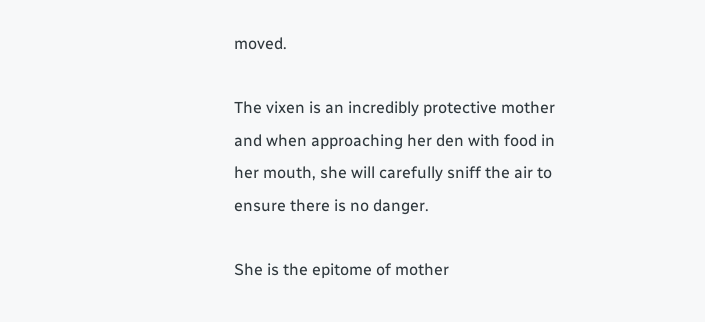moved.

The vixen is an incredibly protective mother and when approaching her den with food in her mouth, she will carefully sniff the air to ensure there is no danger.

She is the epitome of mother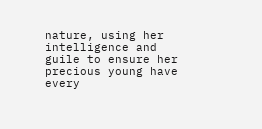nature, using her intelligence and guile to ensure her precious young have every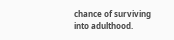chance of surviving into adulthood.